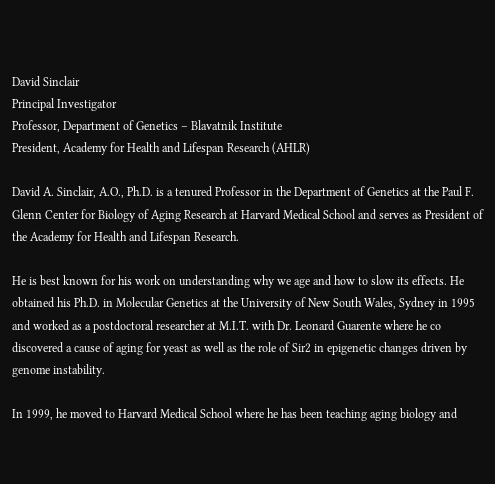David Sinclair
Principal Investigator
Professor, Department of Genetics – Blavatnik Institute
President, Academy for Health and Lifespan Research (AHLR)

David A. Sinclair, A.O., Ph.D. is a tenured Professor in the Department of Genetics at the Paul F. Glenn Center for Biology of Aging Research at Harvard Medical School and serves as President of the Academy for Health and Lifespan Research.

He is best known for his work on understanding why we age and how to slow its effects. He obtained his Ph.D. in Molecular Genetics at the University of New South Wales, Sydney in 1995 and worked as a postdoctoral researcher at M.I.T. with Dr. Leonard Guarente where he co discovered a cause of aging for yeast as well as the role of Sir2 in epigenetic changes driven by genome instability.

In 1999, he moved to Harvard Medical School where he has been teaching aging biology and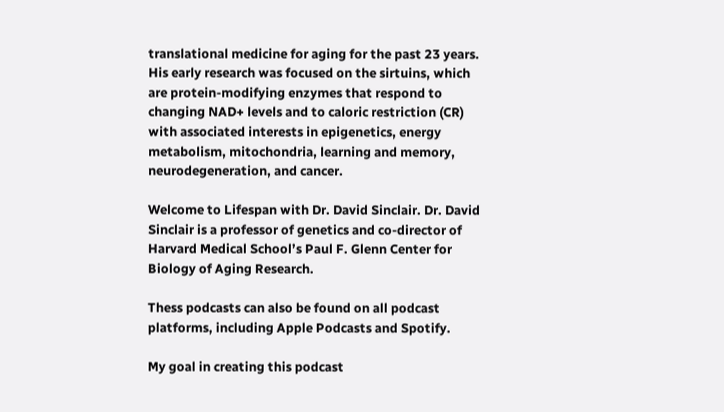translational medicine for aging for the past 23 years. His early research was focused on the sirtuins, which are protein-modifying enzymes that respond to changing NAD+ levels and to caloric restriction (CR) with associated interests in epigenetics, energy metabolism, mitochondria, learning and memory, neurodegeneration, and cancer.

Welcome to Lifespan with Dr. David Sinclair. Dr. David Sinclair is a professor of genetics and co-director of Harvard Medical School’s Paul F. Glenn Center for Biology of Aging Research.

Thess podcasts can also be found on all podcast platforms, including Apple Podcasts and Spotify.

My goal in creating this podcast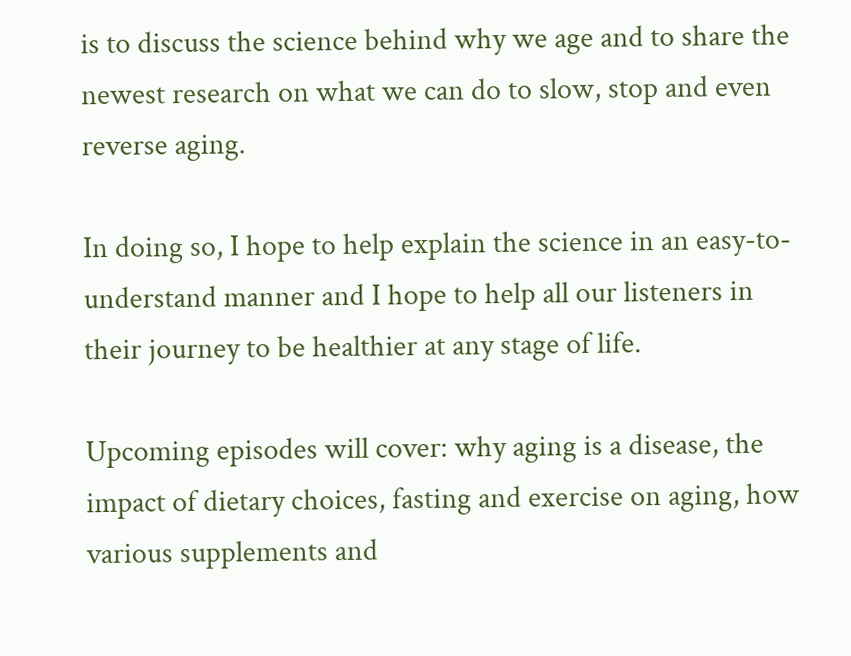is to discuss the science behind why we age and to share the newest research on what we can do to slow, stop and even reverse aging.

In doing so, I hope to help explain the science in an easy-to-understand manner and I hope to help all our listeners in their journey to be healthier at any stage of life.

Upcoming episodes will cover: why aging is a disease, the impact of dietary choices, fasting and exercise on aging, how various supplements and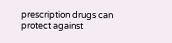prescription drugs can protect against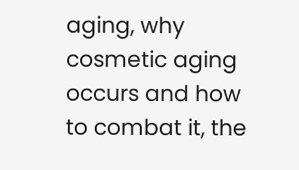aging, why cosmetic aging occurs and how to combat it, the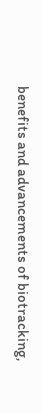benefits and advancements of biotracking,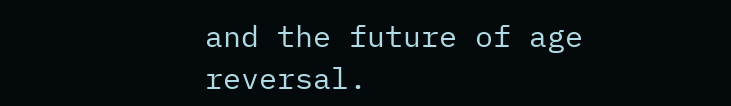and the future of age reversal.